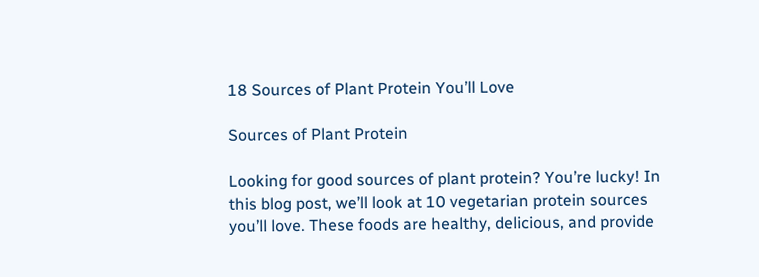18 Sources of Plant Protein You’ll Love

Sources of Plant Protein

Looking for good sources of plant protein? You’re lucky! In this blog post, we’ll look at 10 vegetarian protein sources you’ll love. These foods are healthy, delicious, and provide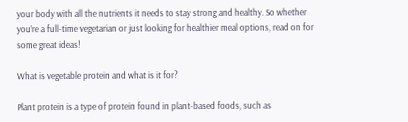your body with all the nutrients it needs to stay strong and healthy. So whether you’re a full-time vegetarian or just looking for healthier meal options, read on for some great ideas!

What is vegetable protein and what is it for?

Plant protein is a type of protein found in plant-based foods, such as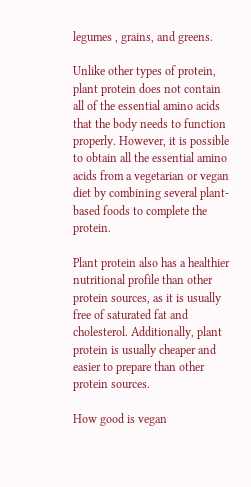legumes , grains, and greens.

Unlike other types of protein, plant protein does not contain all of the essential amino acids that the body needs to function properly. However, it is possible to obtain all the essential amino acids from a vegetarian or vegan diet by combining several plant-based foods to complete the protein.

Plant protein also has a healthier nutritional profile than other protein sources, as it is usually free of saturated fat and cholesterol. Additionally, plant protein is usually cheaper and easier to prepare than other protein sources.

How good is vegan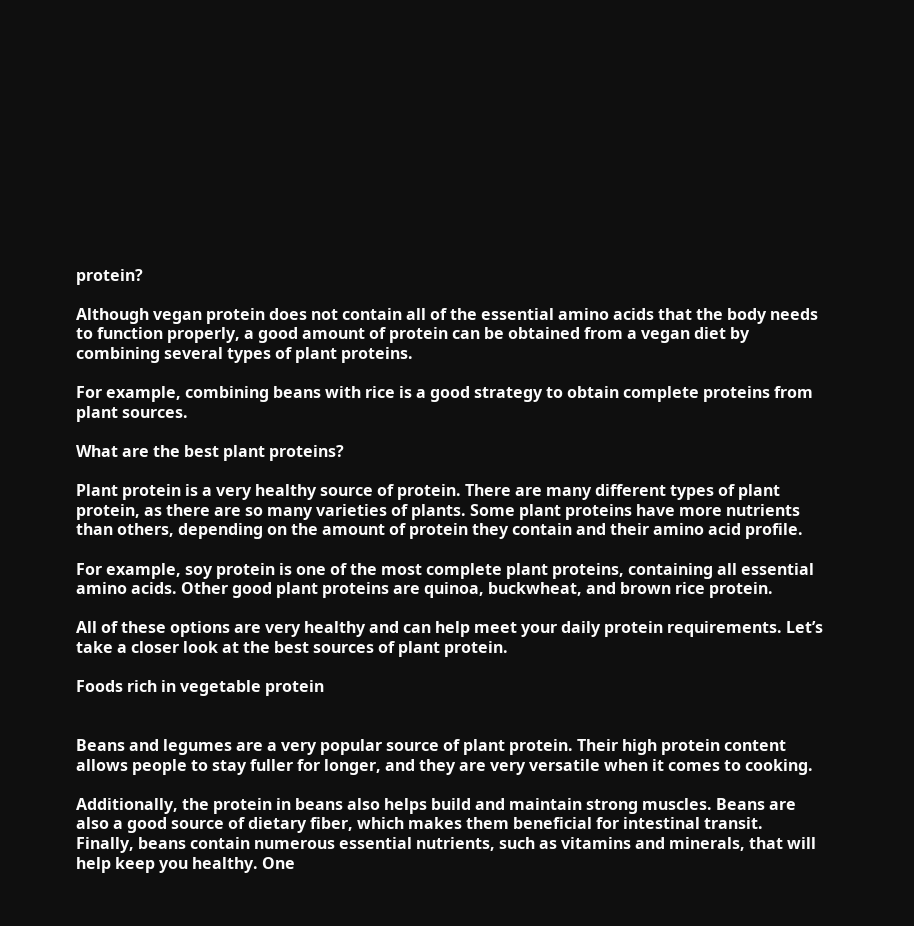protein?

Although vegan protein does not contain all of the essential amino acids that the body needs to function properly, a good amount of protein can be obtained from a vegan diet by combining several types of plant proteins.

For example, combining beans with rice is a good strategy to obtain complete proteins from plant sources.

What are the best plant proteins?

Plant protein is a very healthy source of protein. There are many different types of plant protein, as there are so many varieties of plants. Some plant proteins have more nutrients than others, depending on the amount of protein they contain and their amino acid profile.

For example, soy protein is one of the most complete plant proteins, containing all essential amino acids. Other good plant proteins are quinoa, buckwheat, and brown rice protein.

All of these options are very healthy and can help meet your daily protein requirements. Let’s take a closer look at the best sources of plant protein.

Foods rich in vegetable protein


Beans and legumes are a very popular source of plant protein. Their high protein content allows people to stay fuller for longer, and they are very versatile when it comes to cooking.

Additionally, the protein in beans also helps build and maintain strong muscles. Beans are also a good source of dietary fiber, which makes them beneficial for intestinal transit. Finally, beans contain numerous essential nutrients, such as vitamins and minerals, that will help keep you healthy. One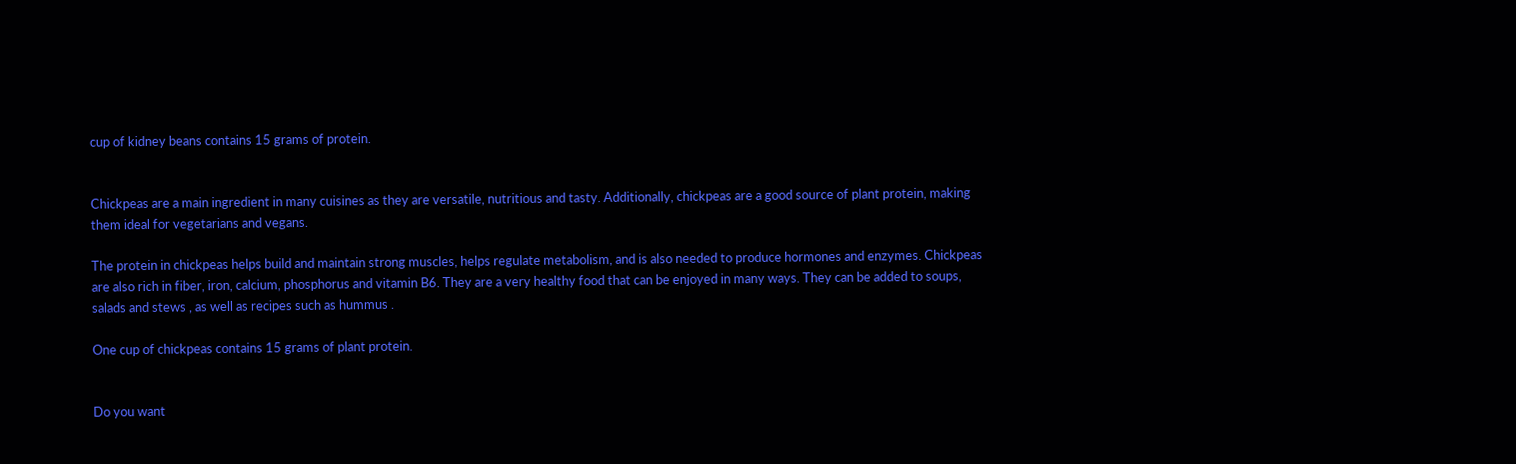cup of kidney beans contains 15 grams of protein.


Chickpeas are a main ingredient in many cuisines as they are versatile, nutritious and tasty. Additionally, chickpeas are a good source of plant protein, making them ideal for vegetarians and vegans.

The protein in chickpeas helps build and maintain strong muscles, helps regulate metabolism, and is also needed to produce hormones and enzymes. Chickpeas are also rich in fiber, iron, calcium, phosphorus and vitamin B6. They are a very healthy food that can be enjoyed in many ways. They can be added to soups, salads and stews , as well as recipes such as hummus .

One cup of chickpeas contains 15 grams of plant protein.


Do you want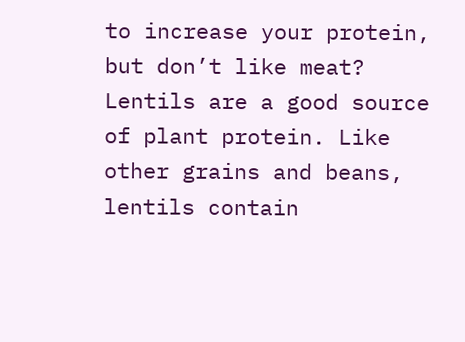to increase your protein, but don’t like meat? Lentils are a good source of plant protein. Like other grains and beans, lentils contain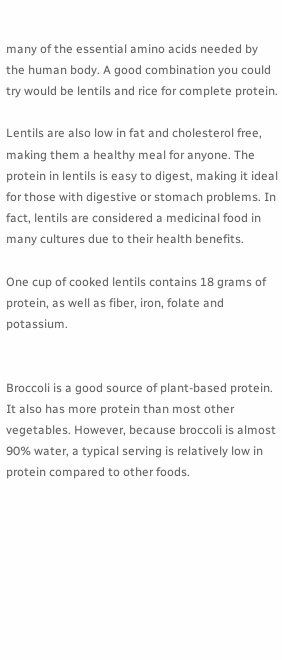many of the essential amino acids needed by the human body. A good combination you could try would be lentils and rice for complete protein.

Lentils are also low in fat and cholesterol free, making them a healthy meal for anyone. The protein in lentils is easy to digest, making it ideal for those with digestive or stomach problems. In fact, lentils are considered a medicinal food in many cultures due to their health benefits.

One cup of cooked lentils contains 18 grams of protein, as well as fiber, iron, folate and potassium.


Broccoli is a good source of plant-based protein. It also has more protein than most other vegetables. However, because broccoli is almost 90% water, a typical serving is relatively low in protein compared to other foods.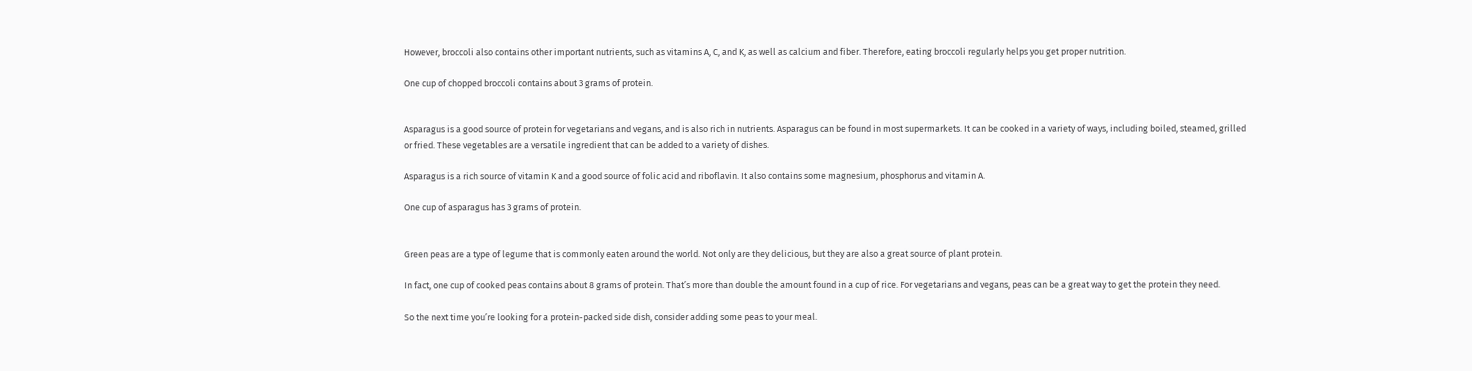However, broccoli also contains other important nutrients, such as vitamins A, C, and K, as well as calcium and fiber. Therefore, eating broccoli regularly helps you get proper nutrition.

One cup of chopped broccoli contains about 3 grams of protein.


Asparagus is a good source of protein for vegetarians and vegans, and is also rich in nutrients. Asparagus can be found in most supermarkets. It can be cooked in a variety of ways, including boiled, steamed, grilled or fried. These vegetables are a versatile ingredient that can be added to a variety of dishes.

Asparagus is a rich source of vitamin K and a good source of folic acid and riboflavin. It also contains some magnesium, phosphorus and vitamin A.

One cup of asparagus has 3 grams of protein.


Green peas are a type of legume that is commonly eaten around the world. Not only are they delicious, but they are also a great source of plant protein.

In fact, one cup of cooked peas contains about 8 grams of protein. That’s more than double the amount found in a cup of rice. For vegetarians and vegans, peas can be a great way to get the protein they need.

So the next time you’re looking for a protein-packed side dish, consider adding some peas to your meal.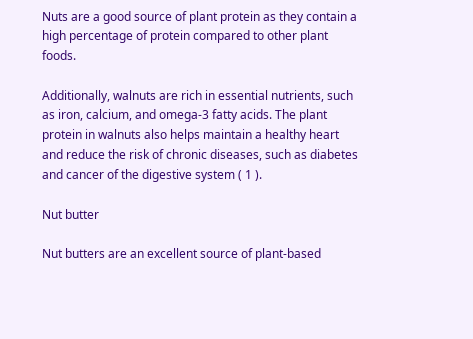Nuts are a good source of plant protein as they contain a high percentage of protein compared to other plant foods.

Additionally, walnuts are rich in essential nutrients, such as iron, calcium, and omega-3 fatty acids. The plant protein in walnuts also helps maintain a healthy heart and reduce the risk of chronic diseases, such as diabetes and cancer of the digestive system ( 1 ).

Nut butter

Nut butters are an excellent source of plant-based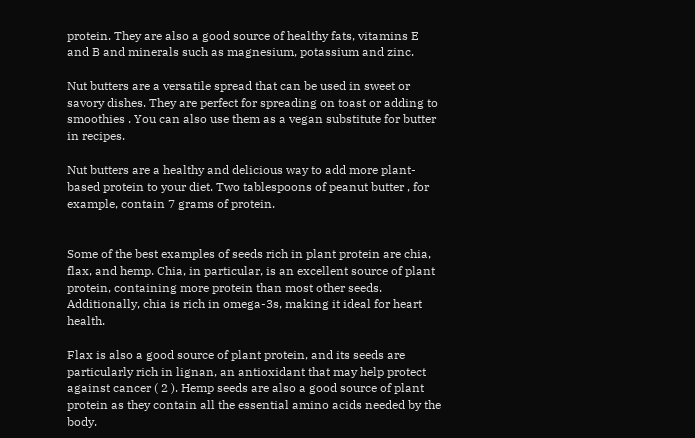protein. They are also a good source of healthy fats, vitamins E and B and minerals such as magnesium, potassium and zinc.

Nut butters are a versatile spread that can be used in sweet or savory dishes. They are perfect for spreading on toast or adding to smoothies . You can also use them as a vegan substitute for butter in recipes.

Nut butters are a healthy and delicious way to add more plant-based protein to your diet. Two tablespoons of peanut butter , for example, contain 7 grams of protein.


Some of the best examples of seeds rich in plant protein are chia, flax, and hemp. Chia, in particular, is an excellent source of plant protein, containing more protein than most other seeds. Additionally, chia is rich in omega-3s, making it ideal for heart health.

Flax is also a good source of plant protein, and its seeds are particularly rich in lignan, an antioxidant that may help protect against cancer ( 2 ). Hemp seeds are also a good source of plant protein as they contain all the essential amino acids needed by the body.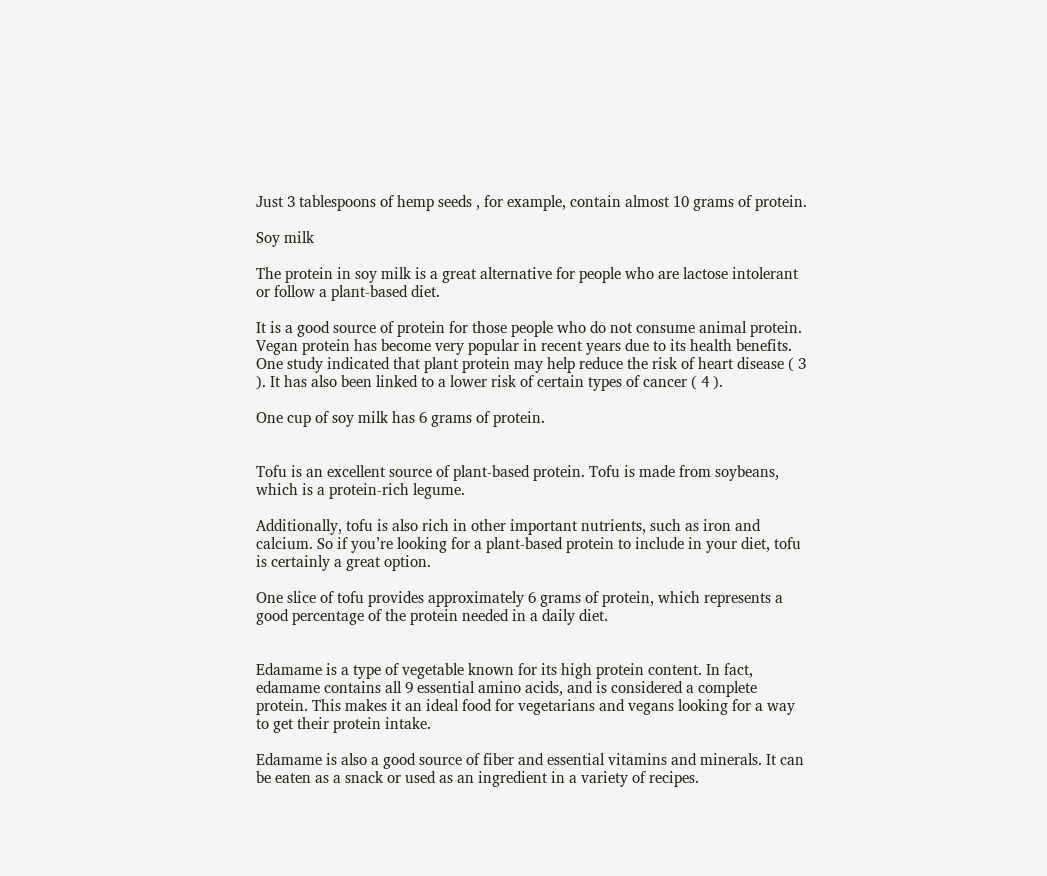Just 3 tablespoons of hemp seeds , for example, contain almost 10 grams of protein.

Soy milk

The protein in soy milk is a great alternative for people who are lactose intolerant or follow a plant-based diet.

It is a good source of protein for those people who do not consume animal protein. Vegan protein has become very popular in recent years due to its health benefits. One study indicated that plant protein may help reduce the risk of heart disease ( 3 ). It has also been linked to a lower risk of certain types of cancer ( 4 ).

One cup of soy milk has 6 grams of protein.


Tofu is an excellent source of plant-based protein. Tofu is made from soybeans, which is a protein-rich legume.

Additionally, tofu is also rich in other important nutrients, such as iron and calcium. So if you’re looking for a plant-based protein to include in your diet, tofu is certainly a great option.

One slice of tofu provides approximately 6 grams of protein, which represents a good percentage of the protein needed in a daily diet.


Edamame is a type of vegetable known for its high protein content. In fact, edamame contains all 9 essential amino acids, and is considered a complete protein. This makes it an ideal food for vegetarians and vegans looking for a way to get their protein intake.

Edamame is also a good source of fiber and essential vitamins and minerals. It can be eaten as a snack or used as an ingredient in a variety of recipes.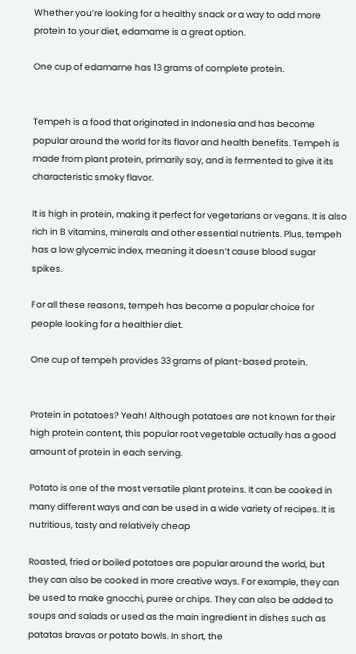Whether you’re looking for a healthy snack or a way to add more protein to your diet, edamame is a great option.

One cup of edamame has 13 grams of complete protein.


Tempeh is a food that originated in Indonesia and has become popular around the world for its flavor and health benefits. Tempeh is made from plant protein, primarily soy, and is fermented to give it its characteristic smoky flavor.

It is high in protein, making it perfect for vegetarians or vegans. It is also rich in B vitamins, minerals and other essential nutrients. Plus, tempeh has a low glycemic index, meaning it doesn’t cause blood sugar spikes.

For all these reasons, tempeh has become a popular choice for people looking for a healthier diet.

One cup of tempeh provides 33 grams of plant-based protein.


Protein in potatoes? Yeah! Although potatoes are not known for their high protein content, this popular root vegetable actually has a good amount of protein in each serving.

Potato is one of the most versatile plant proteins. It can be cooked in many different ways and can be used in a wide variety of recipes. It is nutritious, tasty and relatively cheap

Roasted, fried or boiled potatoes are popular around the world, but they can also be cooked in more creative ways. For example, they can be used to make gnocchi, puree or chips. They can also be added to soups and salads or used as the main ingredient in dishes such as patatas bravas or potato bowls. In short, the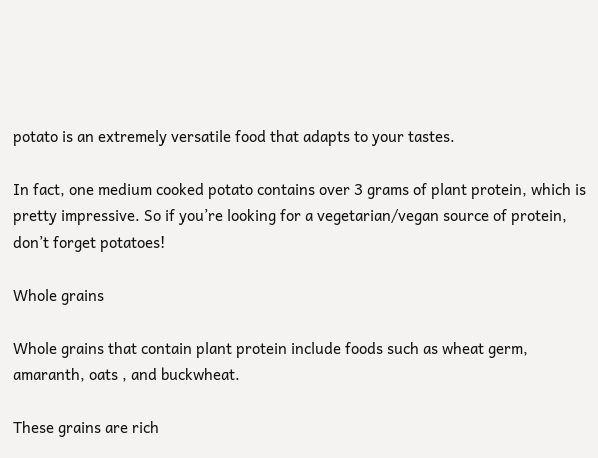potato is an extremely versatile food that adapts to your tastes.

In fact, one medium cooked potato contains over 3 grams of plant protein, which is pretty impressive. So if you’re looking for a vegetarian/vegan source of protein, don’t forget potatoes!

Whole grains

Whole grains that contain plant protein include foods such as wheat germ, amaranth, oats , and buckwheat.

These grains are rich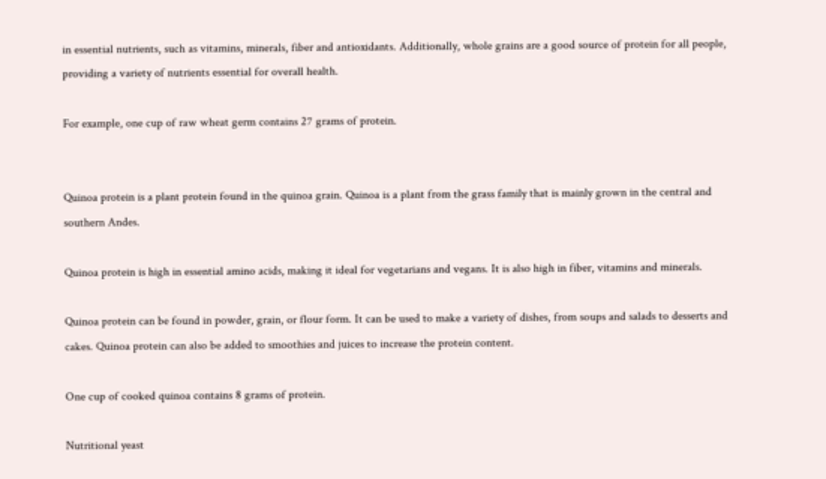in essential nutrients, such as vitamins, minerals, fiber and antioxidants. Additionally, whole grains are a good source of protein for all people, providing a variety of nutrients essential for overall health.

For example, one cup of raw wheat germ contains 27 grams of protein.


Quinoa protein is a plant protein found in the quinoa grain. Quinoa is a plant from the grass family that is mainly grown in the central and southern Andes.

Quinoa protein is high in essential amino acids, making it ideal for vegetarians and vegans. It is also high in fiber, vitamins and minerals.

Quinoa protein can be found in powder, grain, or flour form. It can be used to make a variety of dishes, from soups and salads to desserts and cakes. Quinoa protein can also be added to smoothies and juices to increase the protein content.

One cup of cooked quinoa contains 8 grams of protein.

Nutritional yeast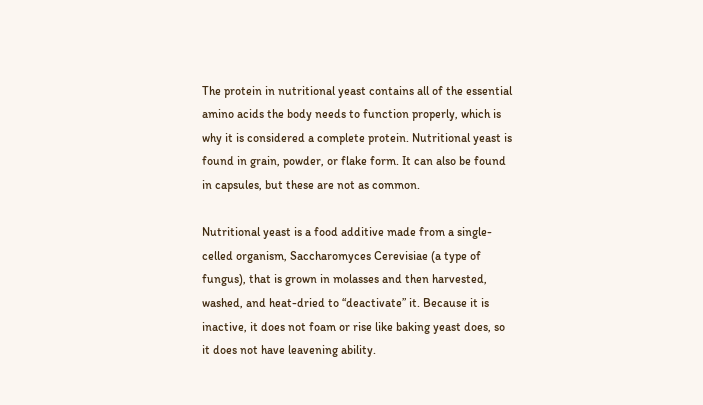The protein in nutritional yeast contains all of the essential amino acids the body needs to function properly, which is why it is considered a complete protein. Nutritional yeast is found in grain, powder, or flake form. It can also be found in capsules, but these are not as common.

Nutritional yeast is a food additive made from a single-celled organism, Saccharomyces Cerevisiae (a type of fungus), that is grown in molasses and then harvested, washed, and heat-dried to “deactivate” it. Because it is inactive, it does not foam or rise like baking yeast does, so it does not have leavening ability.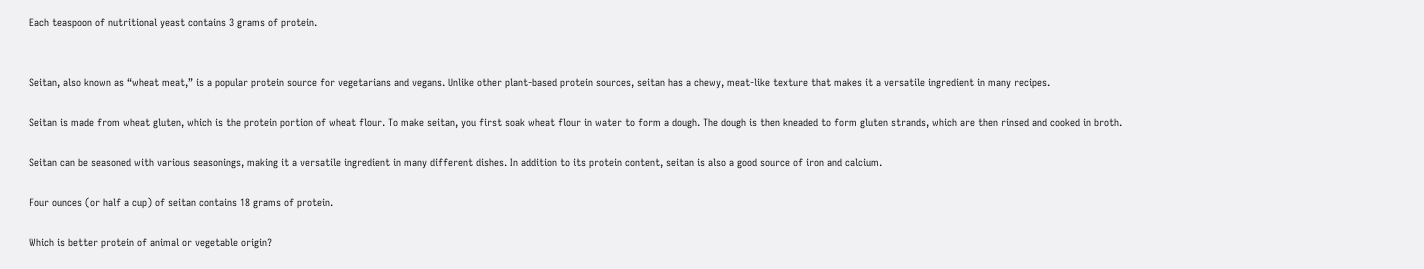Each teaspoon of nutritional yeast contains 3 grams of protein.


Seitan, also known as “wheat meat,” is a popular protein source for vegetarians and vegans. Unlike other plant-based protein sources, seitan has a chewy, meat-like texture that makes it a versatile ingredient in many recipes.

Seitan is made from wheat gluten, which is the protein portion of wheat flour. To make seitan, you first soak wheat flour in water to form a dough. The dough is then kneaded to form gluten strands, which are then rinsed and cooked in broth.

Seitan can be seasoned with various seasonings, making it a versatile ingredient in many different dishes. In addition to its protein content, seitan is also a good source of iron and calcium.

Four ounces (or half a cup) of seitan contains 18 grams of protein.

Which is better protein of animal or vegetable origin?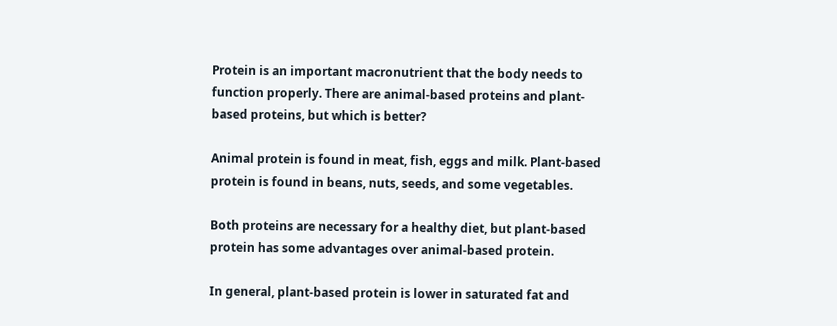Protein is an important macronutrient that the body needs to function properly. There are animal-based proteins and plant-based proteins, but which is better?

Animal protein is found in meat, fish, eggs and milk. Plant-based protein is found in beans, nuts, seeds, and some vegetables.

Both proteins are necessary for a healthy diet, but plant-based protein has some advantages over animal-based protein.

In general, plant-based protein is lower in saturated fat and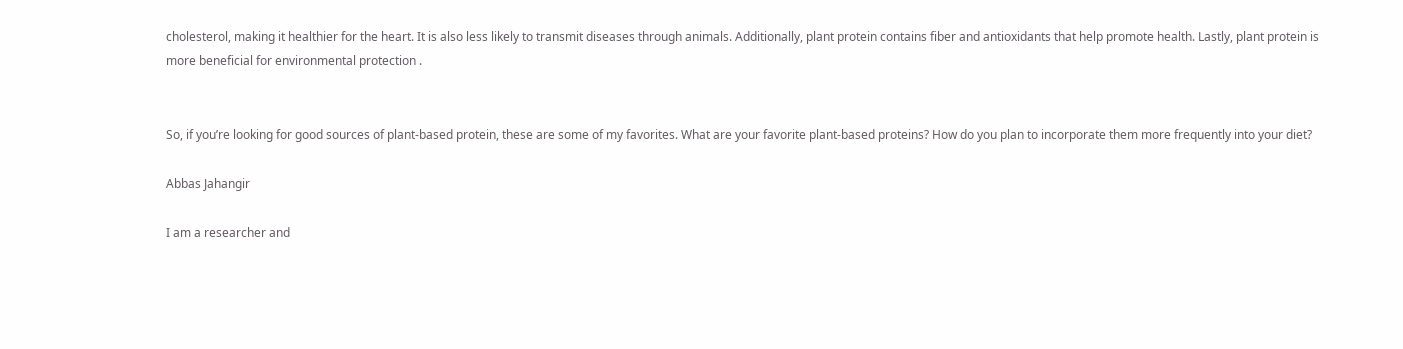cholesterol, making it healthier for the heart. It is also less likely to transmit diseases through animals. Additionally, plant protein contains fiber and antioxidants that help promote health. Lastly, plant protein is more beneficial for environmental protection .


So, if you’re looking for good sources of plant-based protein, these are some of my favorites. What are your favorite plant-based proteins? How do you plan to incorporate them more frequently into your diet?

Abbas Jahangir

I am a researcher and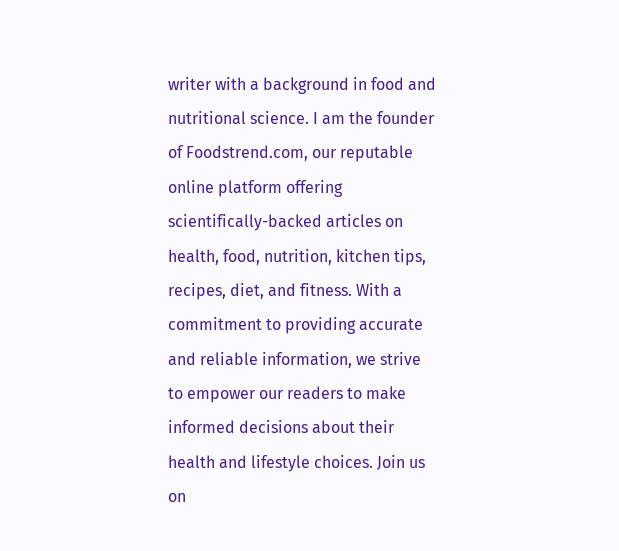writer with a background in food and nutritional science. I am the founder of Foodstrend.com, our reputable online platform offering scientifically-backed articles on health, food, nutrition, kitchen tips, recipes, diet, and fitness. With a commitment to providing accurate and reliable information, we strive to empower our readers to make informed decisions about their health and lifestyle choices. Join us on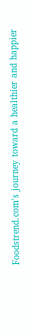Foodstrend.com's journey toward a healthier and happier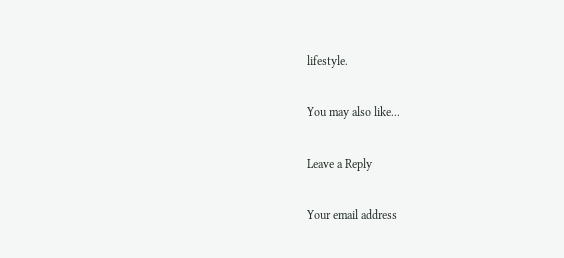lifestyle.

You may also like...

Leave a Reply

Your email address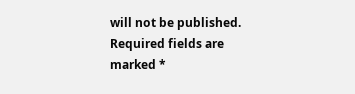will not be published. Required fields are marked *